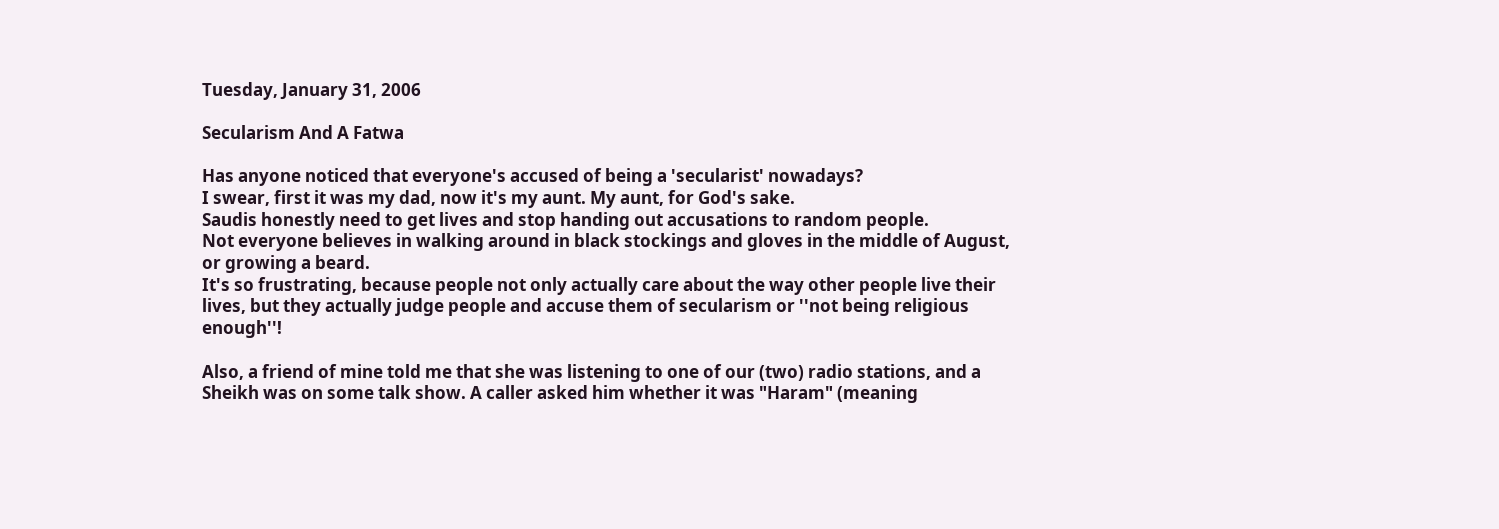Tuesday, January 31, 2006

Secularism And A Fatwa

Has anyone noticed that everyone's accused of being a 'secularist' nowadays?
I swear, first it was my dad, now it's my aunt. My aunt, for God's sake.
Saudis honestly need to get lives and stop handing out accusations to random people.
Not everyone believes in walking around in black stockings and gloves in the middle of August, or growing a beard.
It's so frustrating, because people not only actually care about the way other people live their lives, but they actually judge people and accuse them of secularism or ''not being religious enough''!

Also, a friend of mine told me that she was listening to one of our (two) radio stations, and a Sheikh was on some talk show. A caller asked him whether it was "Haram" (meaning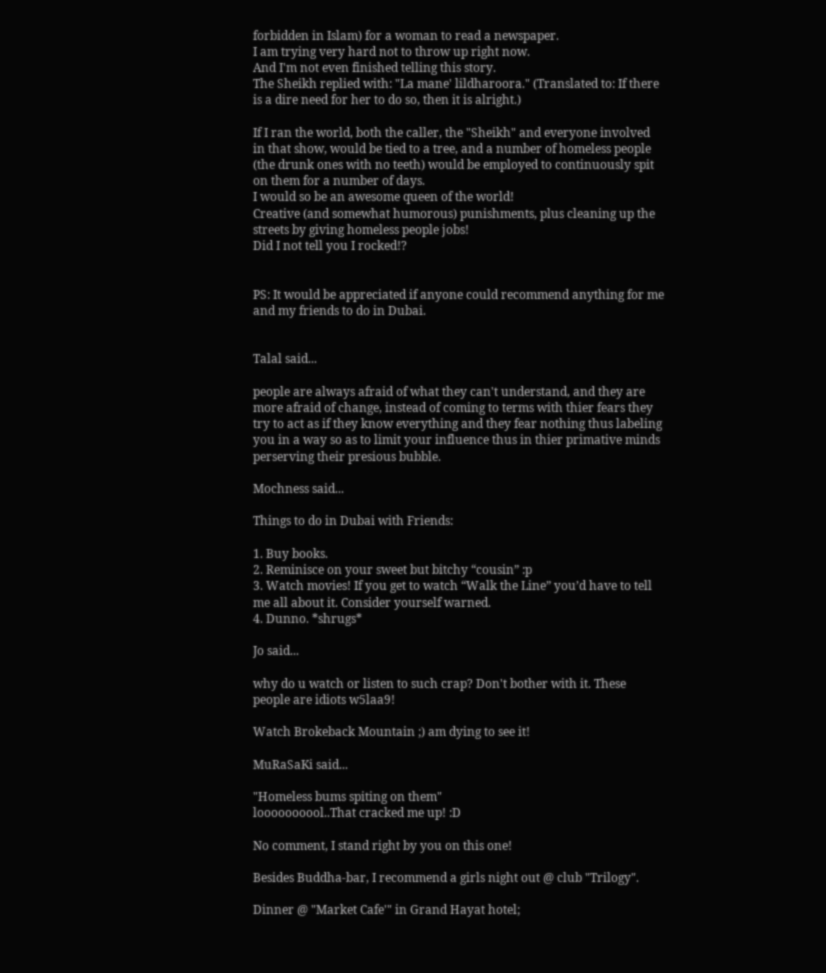forbidden in Islam) for a woman to read a newspaper.
I am trying very hard not to throw up right now.
And I'm not even finished telling this story.
The Sheikh replied with: "La mane' lildharoora." (Translated to: If there is a dire need for her to do so, then it is alright.)

If I ran the world, both the caller, the "Sheikh" and everyone involved in that show, would be tied to a tree, and a number of homeless people (the drunk ones with no teeth) would be employed to continuously spit on them for a number of days.
I would so be an awesome queen of the world!
Creative (and somewhat humorous) punishments, plus cleaning up the streets by giving homeless people jobs!
Did I not tell you I rocked!?


PS: It would be appreciated if anyone could recommend anything for me and my friends to do in Dubai.


Talal said...

people are always afraid of what they can't understand, and they are more afraid of change, instead of coming to terms with thier fears they try to act as if they know everything and they fear nothing thus labeling you in a way so as to limit your influence thus in thier primative minds perserving their presious bubble.

Mochness said...

Things to do in Dubai with Friends:

1. Buy books.
2. Reminisce on your sweet but bitchy “cousin” :p
3. Watch movies! If you get to watch “Walk the Line” you’d have to tell me all about it. Consider yourself warned.
4. Dunno. *shrugs*

Jo said...

why do u watch or listen to such crap? Don't bother with it. These people are idiots w5laa9!

Watch Brokeback Mountain ;) am dying to see it!

MuRaSaKi said...

"Homeless bums spiting on them"
loooooooool..That cracked me up! :D

No comment, I stand right by you on this one!

Besides Buddha-bar, I recommend a girls night out @ club "Trilogy".

Dinner @ "Market Cafe'" in Grand Hayat hotel;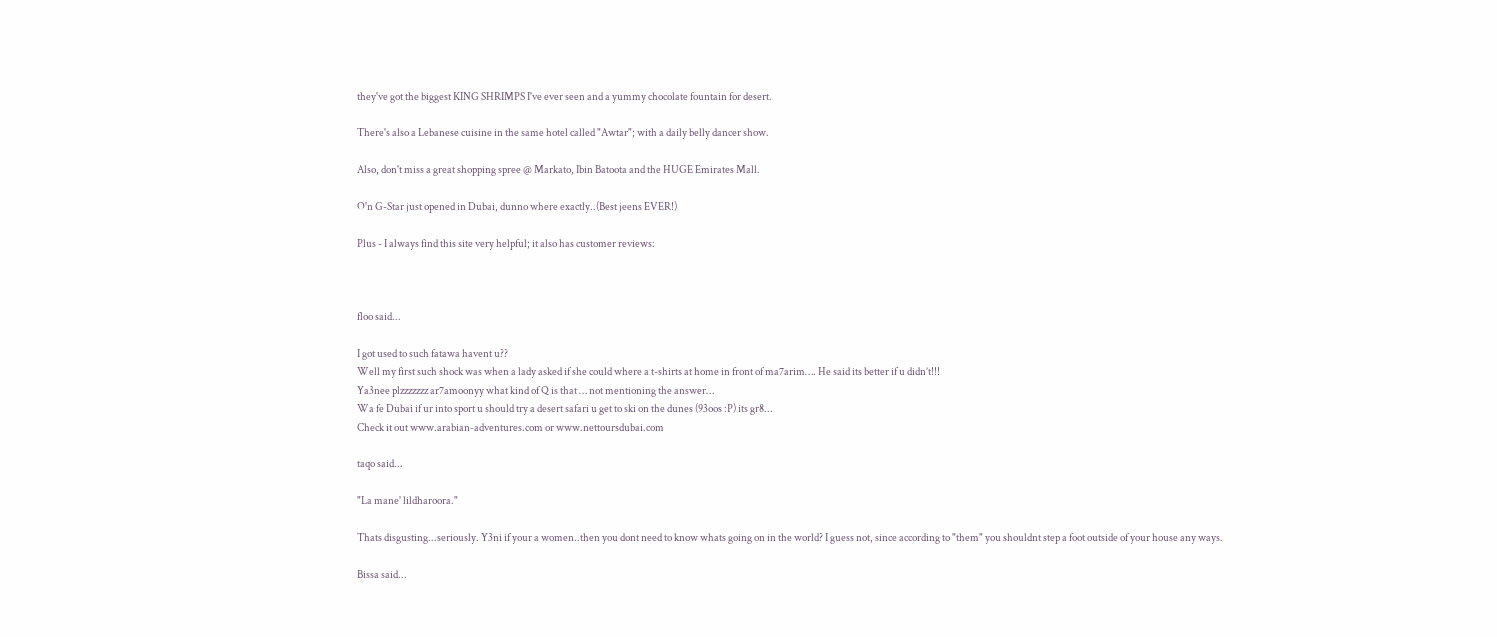they've got the biggest KING SHRIMPS I've ever seen and a yummy chocolate fountain for desert.

There's also a Lebanese cuisine in the same hotel called "Awtar"; with a daily belly dancer show.

Also, don't miss a great shopping spree @ Markato, Ibin Batoota and the HUGE Emirates Mall.

O'n G-Star just opened in Dubai, dunno where exactly..(Best jeens EVER!)

Plus - I always find this site very helpful; it also has customer reviews:



floo said...

I got used to such fatawa havent u??
Well my first such shock was when a lady asked if she could where a t-shirts at home in front of ma7arim…. He said its better if u didn’t!!!
Ya3nee plzzzzzzz ar7amoonyy what kind of Q is that … not mentioning the answer…
Wa fe Dubai if ur into sport u should try a desert safari u get to ski on the dunes (93oos :P) its gr8...
Check it out www.arabian-adventures.com or www.nettoursdubai.com

taqo said...

"La mane' lildharoora."

Thats disgusting...seriously. Y3ni if your a women..then you dont need to know whats going on in the world? I guess not, since according to "them" you shouldnt step a foot outside of your house any ways.

Bissa said...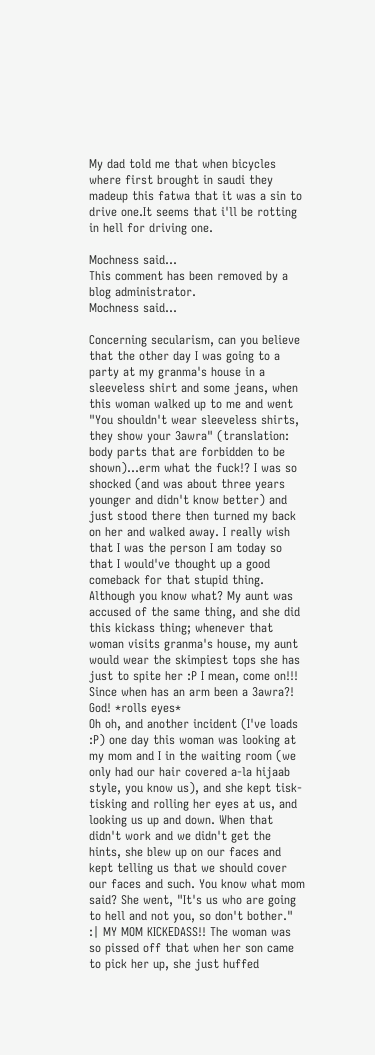My dad told me that when bicycles where first brought in saudi they madeup this fatwa that it was a sin to drive one.It seems that i'll be rotting in hell for driving one.

Mochness said...
This comment has been removed by a blog administrator.
Mochness said...

Concerning secularism, can you believe that the other day I was going to a party at my granma's house in a sleeveless shirt and some jeans, when this woman walked up to me and went "You shouldn't wear sleeveless shirts, they show your 3awra" (translation: body parts that are forbidden to be shown)...erm what the fuck!? I was so shocked (and was about three years younger and didn't know better) and just stood there then turned my back on her and walked away. I really wish that I was the person I am today so that I would've thought up a good comeback for that stupid thing. Although you know what? My aunt was accused of the same thing, and she did this kickass thing; whenever that woman visits granma's house, my aunt would wear the skimpiest tops she has just to spite her :P I mean, come on!!! Since when has an arm been a 3awra?! God! *rolls eyes*
Oh oh, and another incident (I've loads :P) one day this woman was looking at my mom and I in the waiting room (we only had our hair covered a-la hijaab style, you know us), and she kept tisk-tisking and rolling her eyes at us, and looking us up and down. When that didn't work and we didn't get the hints, she blew up on our faces and kept telling us that we should cover our faces and such. You know what mom said? She went, "It's us who are going to hell and not you, so don't bother." :| MY MOM KICKEDASS!! The woman was so pissed off that when her son came to pick her up, she just huffed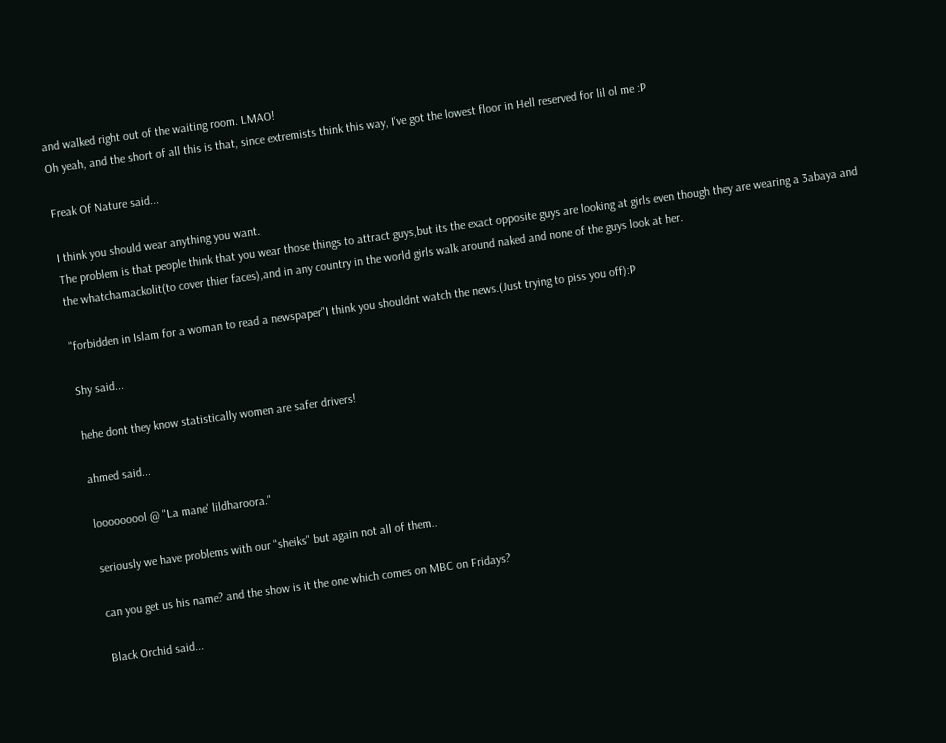and walked right out of the waiting room. LMAO!
Oh yeah, and the short of all this is that, since extremists think this way, I've got the lowest floor in Hell reserved for lil ol me :P

Freak Of Nature said...

I think you should wear anything you want.
The problem is that people think that you wear those things to attract guys,but its the exact opposite guys are looking at girls even though they are wearing a 3abaya and the whatchamackolit(to cover thier faces),and in any country in the world girls walk around naked and none of the guys look at her.

"forbidden in Islam for a woman to read a newspaper"I think you shouldnt watch the news.(Just trying to piss you off):P

Shy said...

hehe dont they know statistically women are safer drivers!

ahmed said...

looooooool @ "La mane' lildharoora."

seriously we have problems with our "sheiks" but again not all of them..

can you get us his name? and the show is it the one which comes on MBC on Fridays?

Black Orchid said...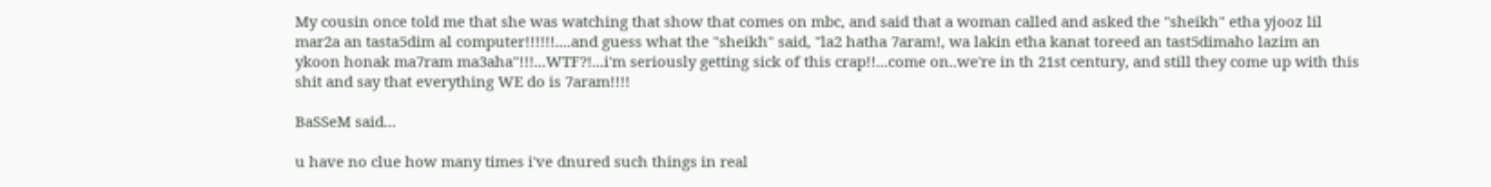My cousin once told me that she was watching that show that comes on mbc, and said that a woman called and asked the "sheikh" etha yjooz lil mar2a an tasta5dim al computer!!!!!!....and guess what the "sheikh" said, "la2 hatha 7aram!, wa lakin etha kanat toreed an tast5dimaho lazim an ykoon honak ma7ram ma3aha"!!!...WTF?!...i'm seriously getting sick of this crap!!...come on..we're in th 21st century, and still they come up with this shit and say that everything WE do is 7aram!!!!

BaSSeM said...

u have no clue how many times i've dnured such things in real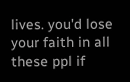lives. you'd lose your faith in all these ppl if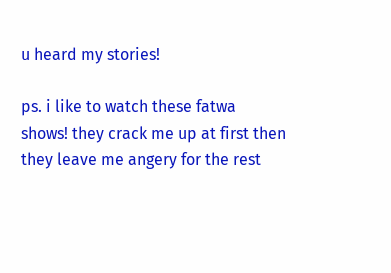u heard my stories!

ps. i like to watch these fatwa shows! they crack me up at first then they leave me angery for the rest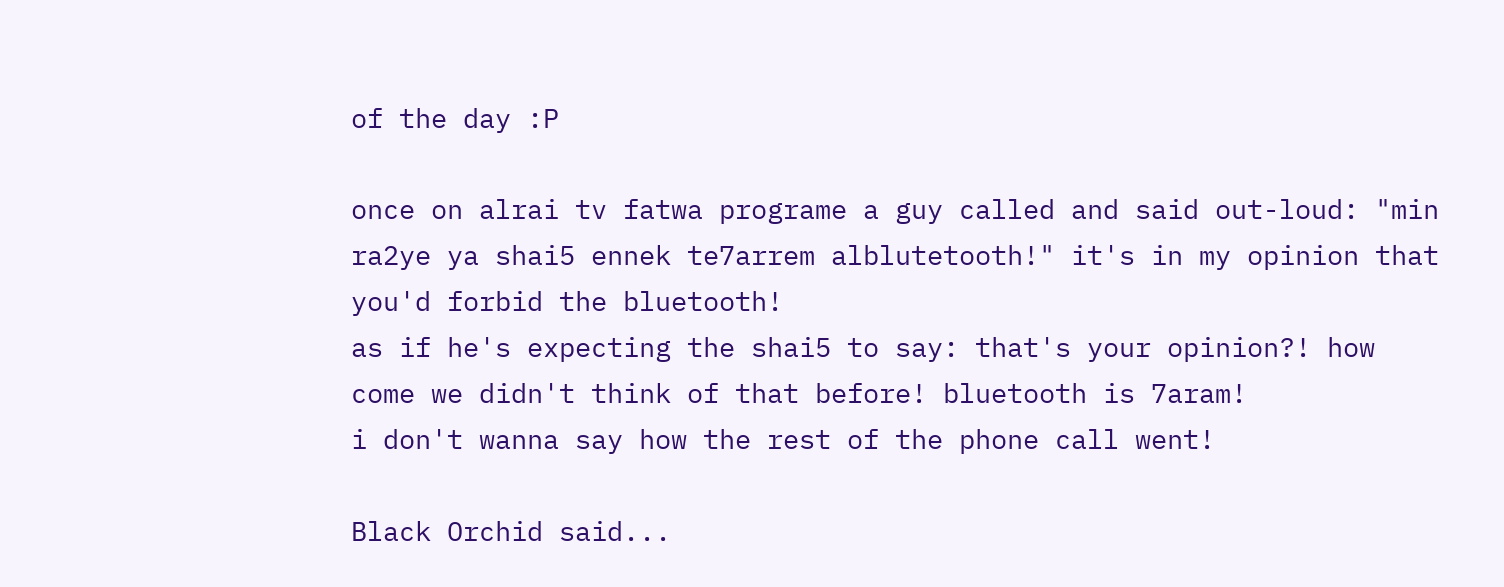of the day :P

once on alrai tv fatwa programe a guy called and said out-loud: "min ra2ye ya shai5 ennek te7arrem alblutetooth!" it's in my opinion that you'd forbid the bluetooth!
as if he's expecting the shai5 to say: that's your opinion?! how come we didn't think of that before! bluetooth is 7aram!
i don't wanna say how the rest of the phone call went!

Black Orchid said...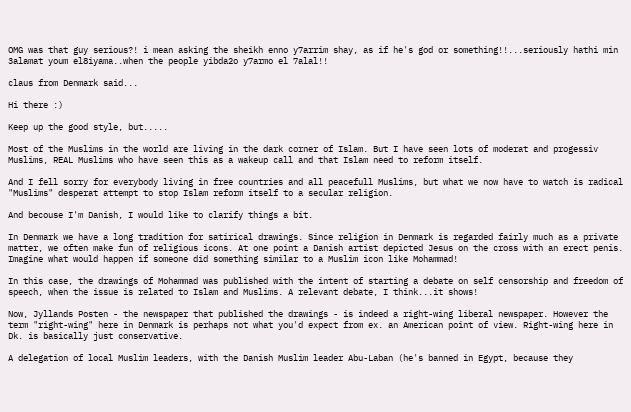OMG was that guy serious?! i mean asking the sheikh enno y7arrim shay, as if he's god or something!!...seriously hathi min 3alamat youm el8iyama..when the people yibda2o y7armo el 7alal!!

claus from Denmark said...

Hi there :)

Keep up the good style, but.....

Most of the Muslims in the world are living in the dark corner of Islam. But I have seen lots of moderat and progessiv Muslims, REAL Muslims who have seen this as a wakeup call and that Islam need to reform itself.

And I fell sorry for everybody living in free countries and all peacefull Muslims, but what we now have to watch is radical "Muslims" desperat attempt to stop Islam reform itself to a secular religion.

And becouse I'm Danish, I would like to clarify things a bit.

In Denmark we have a long tradition for satirical drawings. Since religion in Denmark is regarded fairly much as a private matter, we often make fun of religious icons. At one point a Danish artist depicted Jesus on the cross with an erect penis. Imagine what would happen if someone did something similar to a Muslim icon like Mohammad!

In this case, the drawings of Mohammad was published with the intent of starting a debate on self censorship and freedom of speech, when the issue is related to Islam and Muslims. A relevant debate, I think...it shows!

Now, Jyllands Posten - the newspaper that published the drawings - is indeed a right-wing liberal newspaper. However the term "right-wing" here in Denmark is perhaps not what you'd expect from ex. an American point of view. Right-wing here in Dk. is basically just conservative.

A delegation of local Muslim leaders, with the Danish Muslim leader Abu-Laban (he's banned in Egypt, because they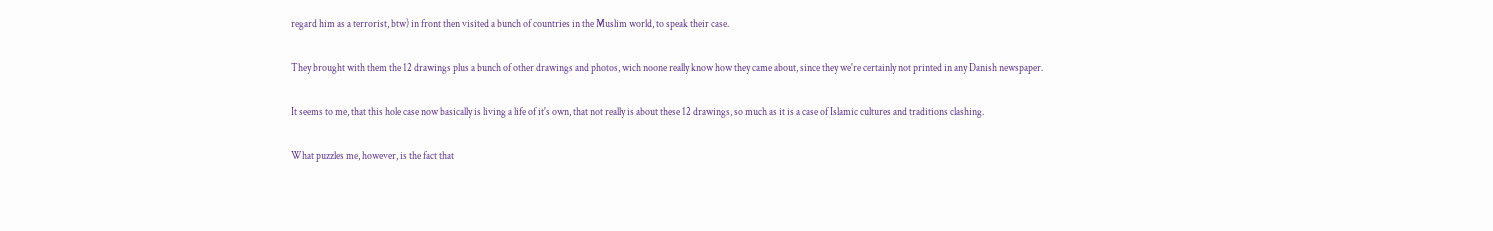regard him as a terrorist, btw) in front then visited a bunch of countries in the Muslim world, to speak their case.

They brought with them the 12 drawings plus a bunch of other drawings and photos, wich noone really know how they came about, since they we're certainly not printed in any Danish newspaper.

It seems to me, that this hole case now basically is living a life of it's own, that not really is about these 12 drawings, so much as it is a case of Islamic cultures and traditions clashing.

What puzzles me, however, is the fact that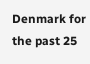Denmark for the past 25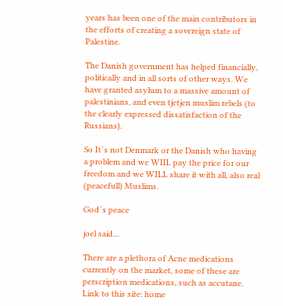years has been one of the main contributors in the efforts of creating a sovereign state of Palestine.

The Danish government has helped financially, politically and in all sorts of other ways. We have granted asylum to a massive amount of palestinians, and even tjetjen muslim rebels (to the clearly expressed dissatisfaction of the Russians).

So It´s not Denmark or the Danish who having a problem and we WIIL pay the price for our freedom and we WILL share it with all, also real (peacefull) Muslims.

God´s peace

joel said...

There are a plethora of Acne medications currently on the market, some of these are perscription medications, such as accutane.
Link to this site: home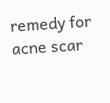remedy for acne scar